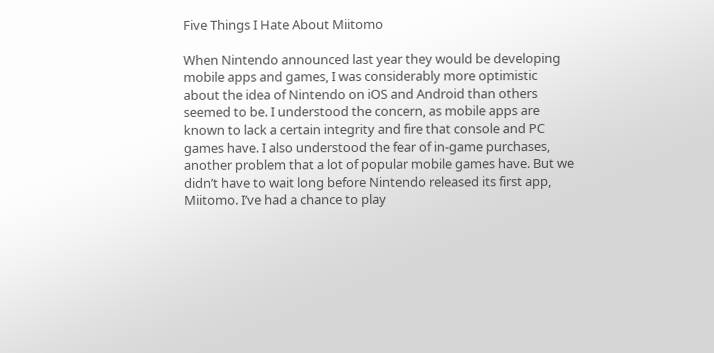Five Things I Hate About Miitomo

When Nintendo announced last year they would be developing mobile apps and games, I was considerably more optimistic about the idea of Nintendo on iOS and Android than others seemed to be. I understood the concern, as mobile apps are known to lack a certain integrity and fire that console and PC games have. I also understood the fear of in-game purchases, another problem that a lot of popular mobile games have. But we didn’t have to wait long before Nintendo released its first app, Miitomo. I’ve had a chance to play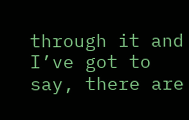through it and I’ve got to say, there are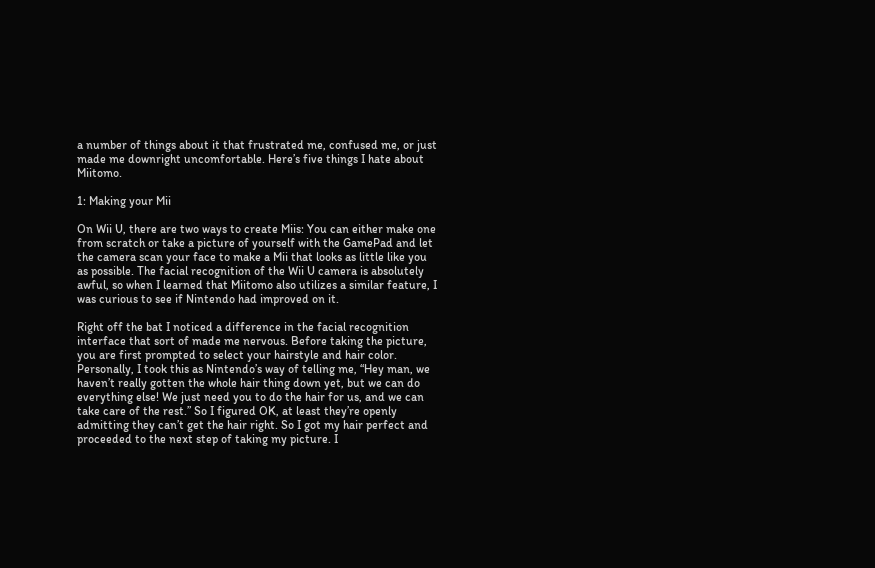a number of things about it that frustrated me, confused me, or just made me downright uncomfortable. Here’s five things I hate about Miitomo.

1: Making your Mii

On Wii U, there are two ways to create Miis: You can either make one from scratch or take a picture of yourself with the GamePad and let the camera scan your face to make a Mii that looks as little like you as possible. The facial recognition of the Wii U camera is absolutely awful, so when I learned that Miitomo also utilizes a similar feature, I was curious to see if Nintendo had improved on it.

Right off the bat I noticed a difference in the facial recognition interface that sort of made me nervous. Before taking the picture, you are first prompted to select your hairstyle and hair color. Personally, I took this as Nintendo’s way of telling me, “Hey man, we haven’t really gotten the whole hair thing down yet, but we can do everything else! We just need you to do the hair for us, and we can take care of the rest.” So I figured OK, at least they’re openly admitting they can’t get the hair right. So I got my hair perfect and proceeded to the next step of taking my picture. I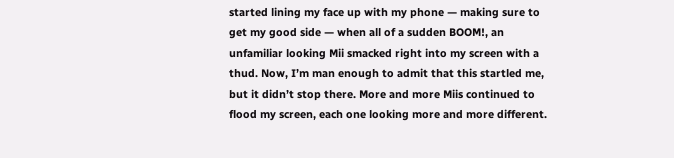started lining my face up with my phone — making sure to get my good side — when all of a sudden BOOM!, an unfamiliar looking Mii smacked right into my screen with a thud. Now, I’m man enough to admit that this startled me, but it didn’t stop there. More and more Miis continued to flood my screen, each one looking more and more different.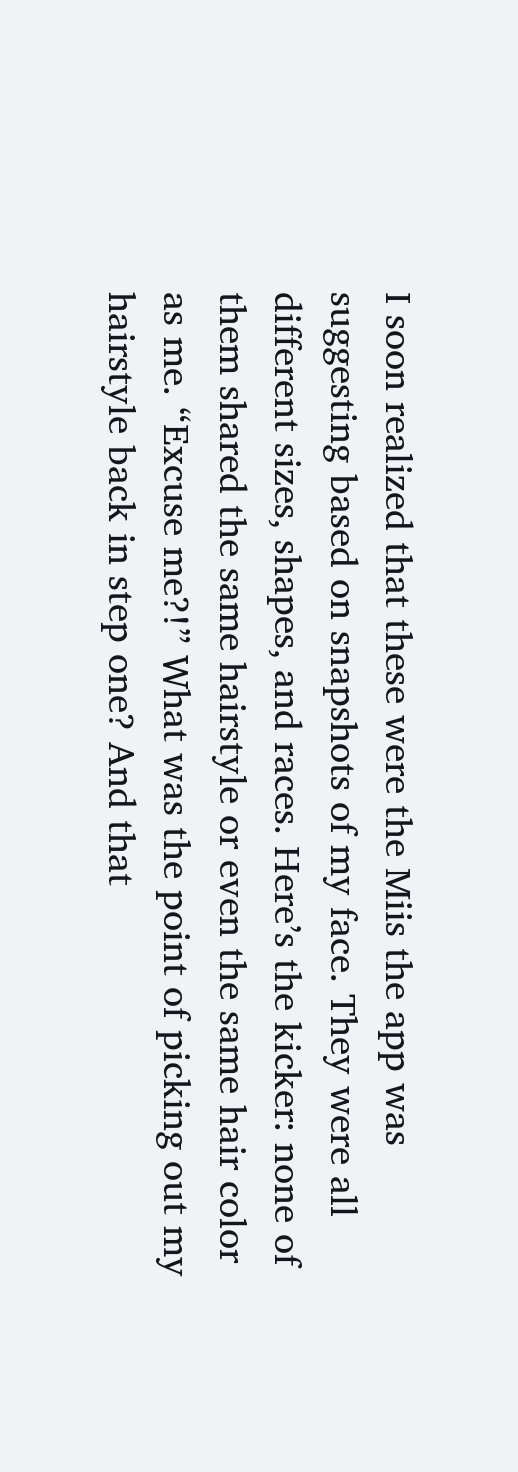I soon realized that these were the Miis the app was suggesting based on snapshots of my face. They were all different sizes, shapes, and races. Here’s the kicker: none of them shared the same hairstyle or even the same hair color as me. “Excuse me?!” What was the point of picking out my hairstyle back in step one? And that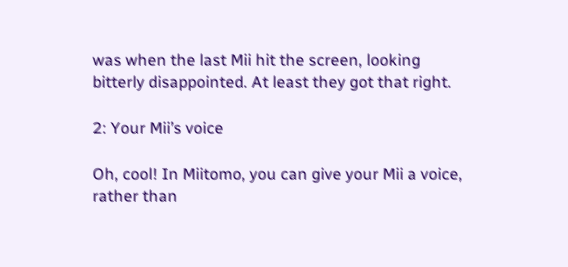was when the last Mii hit the screen, looking bitterly disappointed. At least they got that right.

2: Your Mii’s voice

Oh, cool! In Miitomo, you can give your Mii a voice, rather than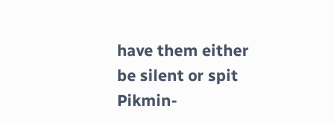have them either be silent or spit Pikmin-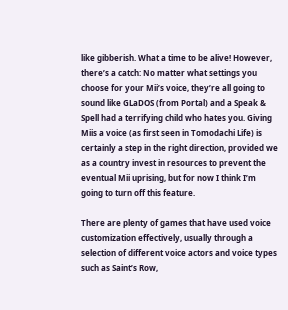like gibberish. What a time to be alive! However, there’s a catch: No matter what settings you choose for your Mii’s voice, they’re all going to sound like GLaDOS (from Portal) and a Speak & Spell had a terrifying child who hates you. Giving Miis a voice (as first seen in Tomodachi Life) is certainly a step in the right direction, provided we as a country invest in resources to prevent the eventual Mii uprising, but for now I think I’m going to turn off this feature.

There are plenty of games that have used voice customization effectively, usually through a selection of different voice actors and voice types such as Saint’s Row,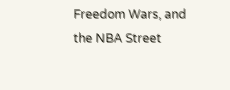Freedom Wars, and the NBA Street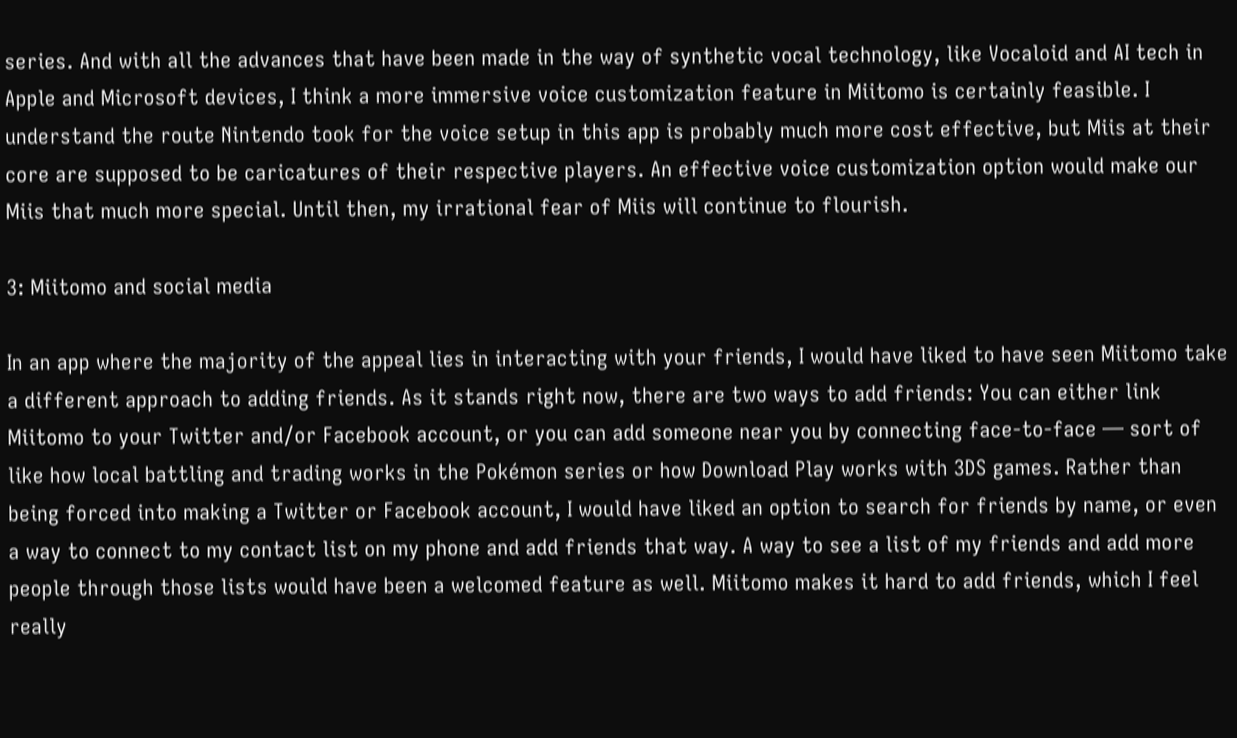series. And with all the advances that have been made in the way of synthetic vocal technology, like Vocaloid and AI tech in Apple and Microsoft devices, I think a more immersive voice customization feature in Miitomo is certainly feasible. I understand the route Nintendo took for the voice setup in this app is probably much more cost effective, but Miis at their core are supposed to be caricatures of their respective players. An effective voice customization option would make our Miis that much more special. Until then, my irrational fear of Miis will continue to flourish.

3: Miitomo and social media

In an app where the majority of the appeal lies in interacting with your friends, I would have liked to have seen Miitomo take a different approach to adding friends. As it stands right now, there are two ways to add friends: You can either link Miitomo to your Twitter and/or Facebook account, or you can add someone near you by connecting face-to-face — sort of like how local battling and trading works in the Pokémon series or how Download Play works with 3DS games. Rather than being forced into making a Twitter or Facebook account, I would have liked an option to search for friends by name, or even a way to connect to my contact list on my phone and add friends that way. A way to see a list of my friends and add more people through those lists would have been a welcomed feature as well. Miitomo makes it hard to add friends, which I feel really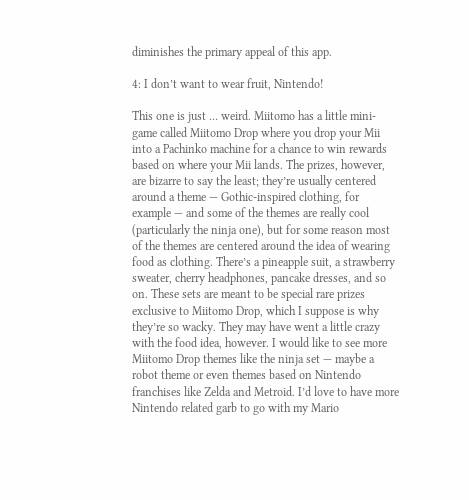diminishes the primary appeal of this app.

4: I don’t want to wear fruit, Nintendo!

This one is just … weird. Miitomo has a little mini-game called Miitomo Drop where you drop your Mii into a Pachinko machine for a chance to win rewards based on where your Mii lands. The prizes, however, are bizarre to say the least; they’re usually centered around a theme — Gothic-inspired clothing, for example — and some of the themes are really cool (particularly the ninja one), but for some reason most of the themes are centered around the idea of wearing food as clothing. There’s a pineapple suit, a strawberry sweater, cherry headphones, pancake dresses, and so on. These sets are meant to be special rare prizes exclusive to Miitomo Drop, which I suppose is why they’re so wacky. They may have went a little crazy with the food idea, however. I would like to see more Miitomo Drop themes like the ninja set — maybe a robot theme or even themes based on Nintendo franchises like Zelda and Metroid. I’d love to have more Nintendo related garb to go with my Mario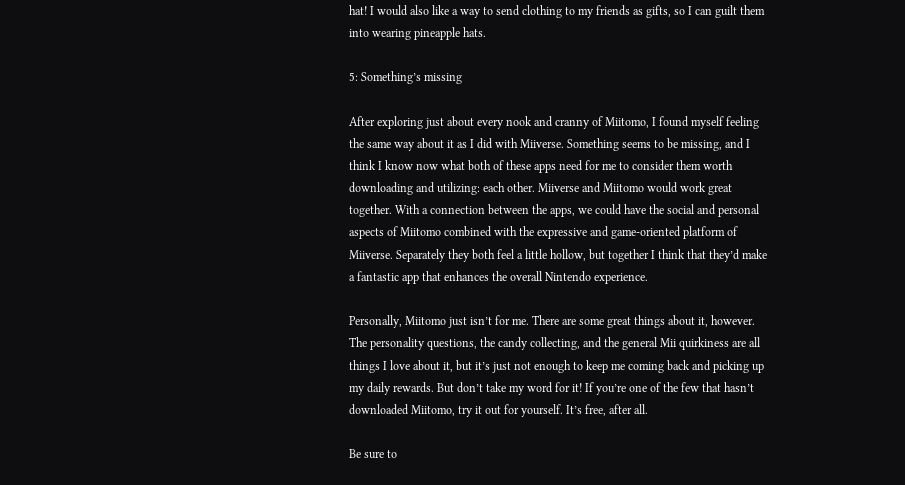hat! I would also like a way to send clothing to my friends as gifts, so I can guilt them into wearing pineapple hats.

5: Something’s missing

After exploring just about every nook and cranny of Miitomo, I found myself feeling the same way about it as I did with Miiverse. Something seems to be missing, and I think I know now what both of these apps need for me to consider them worth downloading and utilizing: each other. Miiverse and Miitomo would work great together. With a connection between the apps, we could have the social and personal aspects of Miitomo combined with the expressive and game-oriented platform of Miiverse. Separately they both feel a little hollow, but together I think that they’d make a fantastic app that enhances the overall Nintendo experience.

Personally, Miitomo just isn’t for me. There are some great things about it, however. The personality questions, the candy collecting, and the general Mii quirkiness are all things I love about it, but it’s just not enough to keep me coming back and picking up my daily rewards. But don’t take my word for it! If you’re one of the few that hasn’t downloaded Miitomo, try it out for yourself. It’s free, after all.

Be sure to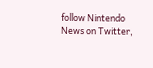follow Nintendo News on Twitter,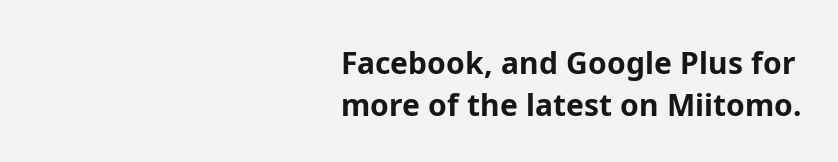Facebook, and Google Plus for more of the latest on Miitomo.